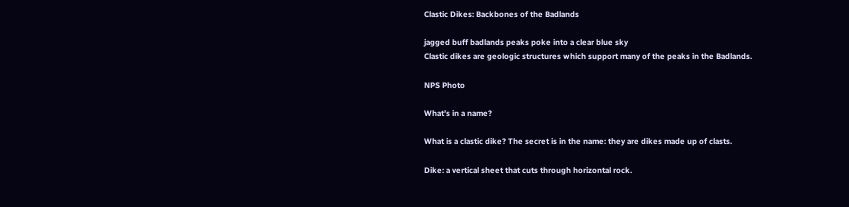Clastic Dikes: Backbones of the Badlands

jagged buff badlands peaks poke into a clear blue sky
Clastic dikes are geologic structures which support many of the peaks in the Badlands.

NPS Photo

What’s in a name?

What is a clastic dike? The secret is in the name: they are dikes made up of clasts.

Dike: a vertical sheet that cuts through horizontal rock.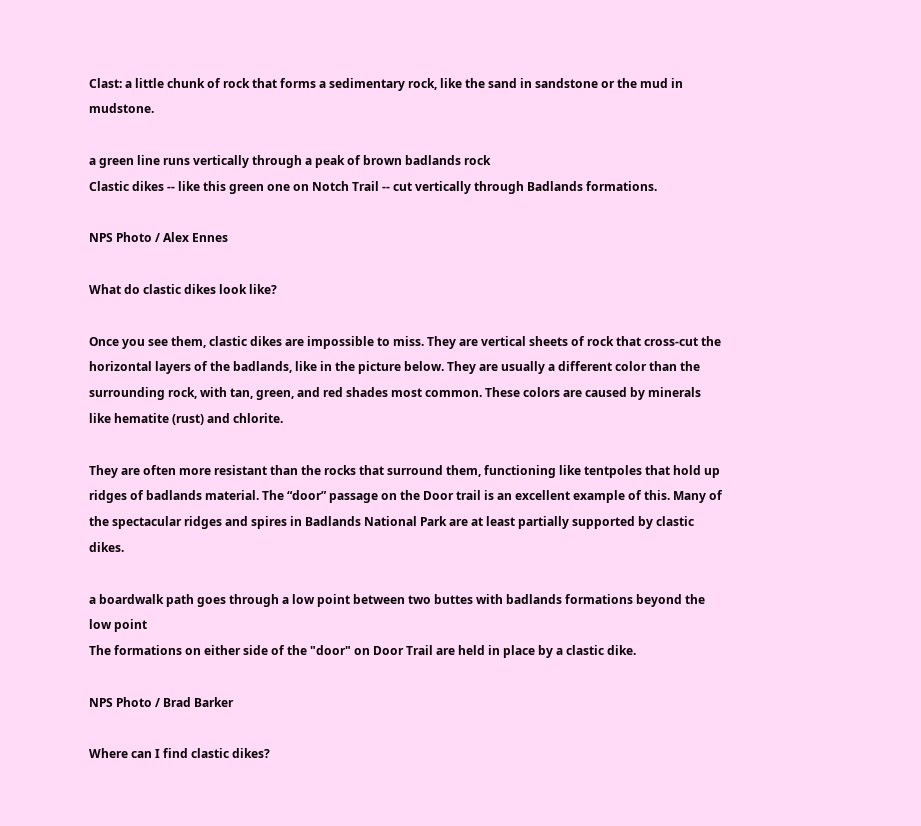Clast: a little chunk of rock that forms a sedimentary rock, like the sand in sandstone or the mud in mudstone.

a green line runs vertically through a peak of brown badlands rock
Clastic dikes -- like this green one on Notch Trail -- cut vertically through Badlands formations.

NPS Photo / Alex Ennes

What do clastic dikes look like?

Once you see them, clastic dikes are impossible to miss. They are vertical sheets of rock that cross-cut the horizontal layers of the badlands, like in the picture below. They are usually a different color than the surrounding rock, with tan, green, and red shades most common. These colors are caused by minerals like hematite (rust) and chlorite.

They are often more resistant than the rocks that surround them, functioning like tentpoles that hold up ridges of badlands material. The “door” passage on the Door trail is an excellent example of this. Many of the spectacular ridges and spires in Badlands National Park are at least partially supported by clastic dikes.

a boardwalk path goes through a low point between two buttes with badlands formations beyond the low point
The formations on either side of the "door" on Door Trail are held in place by a clastic dike.

NPS Photo / Brad Barker

Where can I find clastic dikes?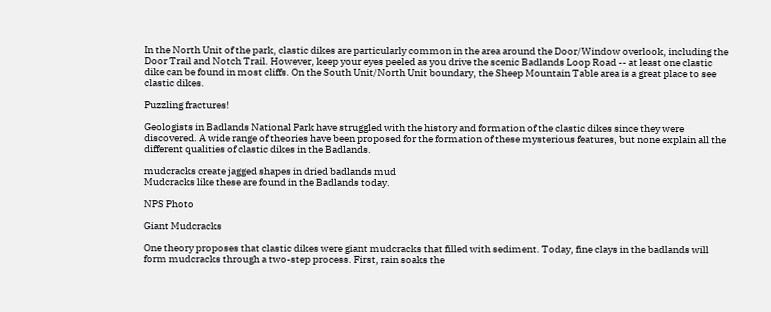In the North Unit of the park, clastic dikes are particularly common in the area around the Door/Window overlook, including the Door Trail and Notch Trail. However, keep your eyes peeled as you drive the scenic Badlands Loop Road -- at least one clastic dike can be found in most cliffs. On the South Unit/North Unit boundary, the Sheep Mountain Table area is a great place to see clastic dikes.

Puzzling fractures!

Geologists in Badlands National Park have struggled with the history and formation of the clastic dikes since they were discovered. A wide range of theories have been proposed for the formation of these mysterious features, but none explain all the different qualities of clastic dikes in the Badlands.

mudcracks create jagged shapes in dried badlands mud
Mudcracks like these are found in the Badlands today.

NPS Photo

Giant Mudcracks

One theory proposes that clastic dikes were giant mudcracks that filled with sediment. Today, fine clays in the badlands will form mudcracks through a two-step process. First, rain soaks the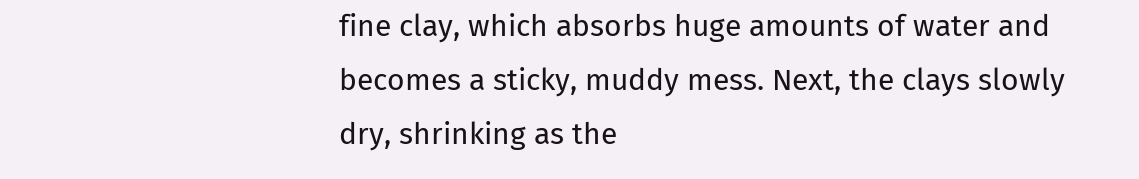fine clay, which absorbs huge amounts of water and becomes a sticky, muddy mess. Next, the clays slowly dry, shrinking as the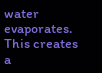water evaporates. This creates a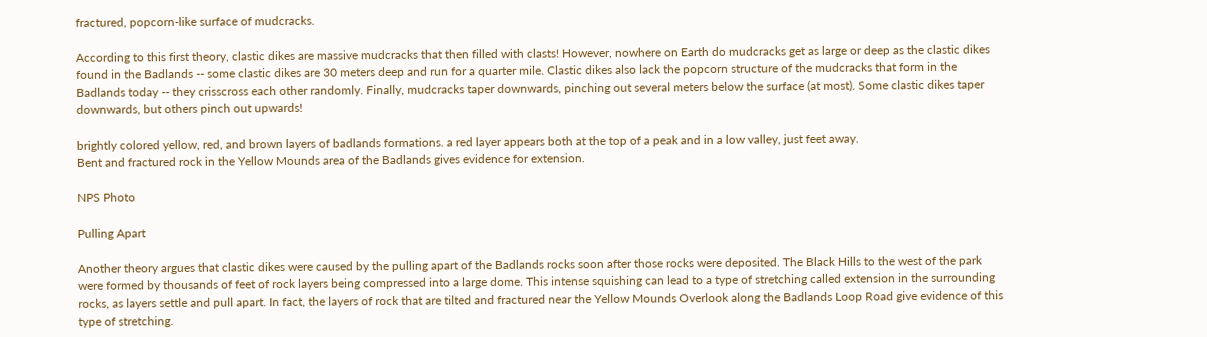fractured, popcorn-like surface of mudcracks.

According to this first theory, clastic dikes are massive mudcracks that then filled with clasts! However, nowhere on Earth do mudcracks get as large or deep as the clastic dikes found in the Badlands -- some clastic dikes are 30 meters deep and run for a quarter mile. Clastic dikes also lack the popcorn structure of the mudcracks that form in the Badlands today -- they crisscross each other randomly. Finally, mudcracks taper downwards, pinching out several meters below the surface (at most). Some clastic dikes taper downwards, but others pinch out upwards!

brightly colored yellow, red, and brown layers of badlands formations. a red layer appears both at the top of a peak and in a low valley, just feet away.
Bent and fractured rock in the Yellow Mounds area of the Badlands gives evidence for extension.

NPS Photo

Pulling Apart

Another theory argues that clastic dikes were caused by the pulling apart of the Badlands rocks soon after those rocks were deposited. The Black Hills to the west of the park were formed by thousands of feet of rock layers being compressed into a large dome. This intense squishing can lead to a type of stretching called extension in the surrounding rocks, as layers settle and pull apart. In fact, the layers of rock that are tilted and fractured near the Yellow Mounds Overlook along the Badlands Loop Road give evidence of this type of stretching.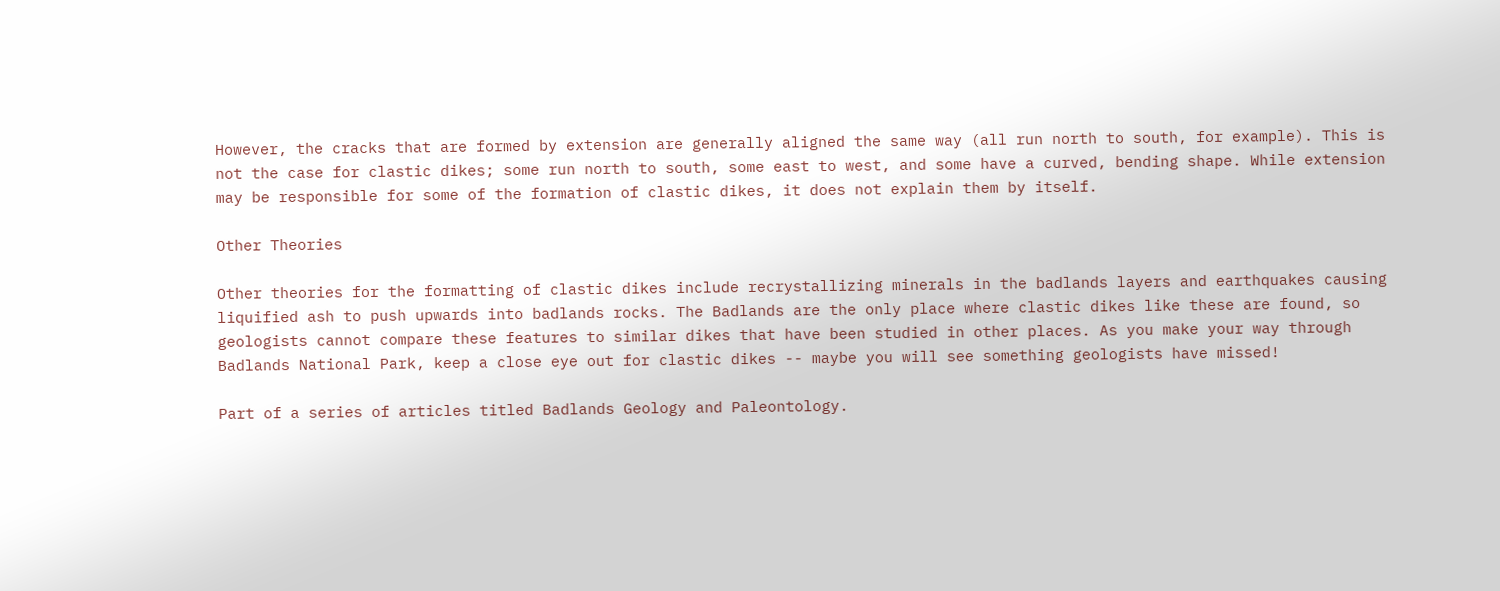However, the cracks that are formed by extension are generally aligned the same way (all run north to south, for example). This is not the case for clastic dikes; some run north to south, some east to west, and some have a curved, bending shape. While extension may be responsible for some of the formation of clastic dikes, it does not explain them by itself.

Other Theories

Other theories for the formatting of clastic dikes include recrystallizing minerals in the badlands layers and earthquakes causing liquified ash to push upwards into badlands rocks. The Badlands are the only place where clastic dikes like these are found, so geologists cannot compare these features to similar dikes that have been studied in other places. As you make your way through Badlands National Park, keep a close eye out for clastic dikes -- maybe you will see something geologists have missed!

Part of a series of articles titled Badlands Geology and Paleontology.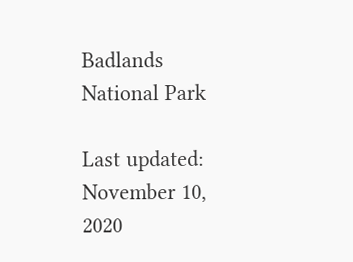Badlands National Park

Last updated: November 10, 2020